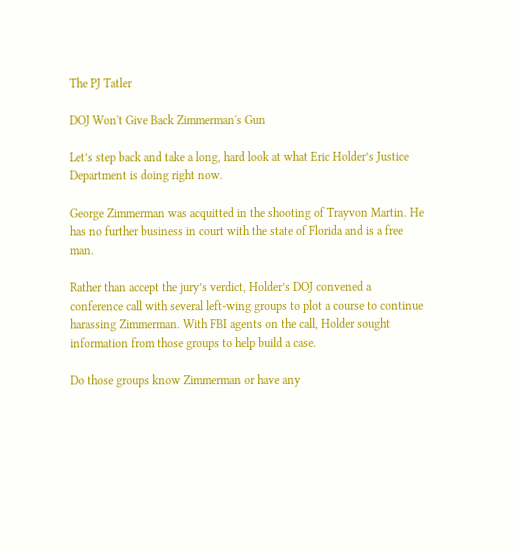The PJ Tatler

DOJ Won't Give Back Zimmerman's Gun

Let’s step back and take a long, hard look at what Eric Holder’s Justice Department is doing right now.

George Zimmerman was acquitted in the shooting of Trayvon Martin. He has no further business in court with the state of Florida and is a free man.

Rather than accept the jury’s verdict, Holder’s DOJ convened a conference call with several left-wing groups to plot a course to continue harassing Zimmerman. With FBI agents on the call, Holder sought information from those groups to help build a case.

Do those groups know Zimmerman or have any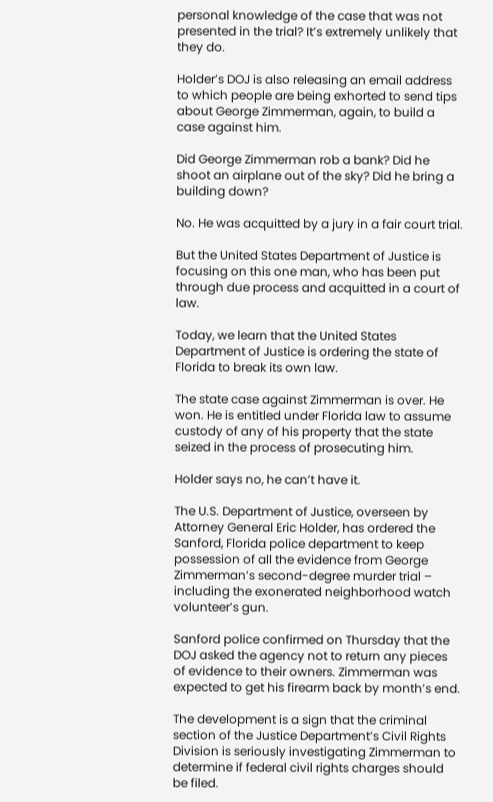personal knowledge of the case that was not presented in the trial? It’s extremely unlikely that they do.

Holder’s DOJ is also releasing an email address to which people are being exhorted to send tips about George Zimmerman, again, to build a case against him.

Did George Zimmerman rob a bank? Did he shoot an airplane out of the sky? Did he bring a building down?

No. He was acquitted by a jury in a fair court trial.

But the United States Department of Justice is focusing on this one man, who has been put through due process and acquitted in a court of law.

Today, we learn that the United States Department of Justice is ordering the state of Florida to break its own law.

The state case against Zimmerman is over. He won. He is entitled under Florida law to assume custody of any of his property that the state seized in the process of prosecuting him.

Holder says no, he can’t have it.

The U.S. Department of Justice, overseen by Attorney General Eric Holder, has ordered the Sanford, Florida police department to keep possession of all the evidence from George Zimmerman’s second-degree murder trial – including the exonerated neighborhood watch volunteer’s gun.

Sanford police confirmed on Thursday that the DOJ asked the agency not to return any pieces of evidence to their owners. Zimmerman was expected to get his firearm back by month’s end.

The development is a sign that the criminal section of the Justice Department’s Civil Rights Division is seriously investigating Zimmerman to determine if federal civil rights charges should be filed.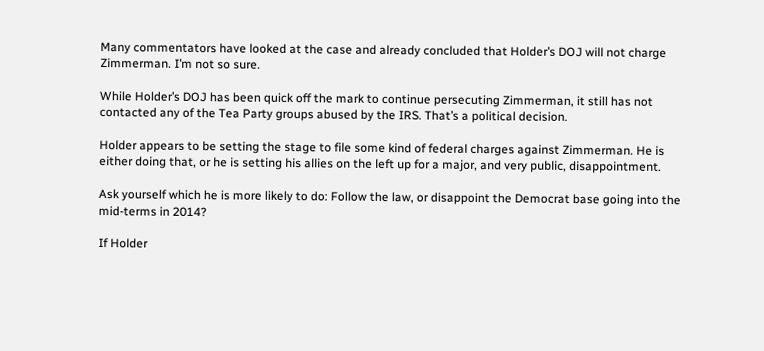Many commentators have looked at the case and already concluded that Holder’s DOJ will not charge Zimmerman. I’m not so sure.

While Holder’s DOJ has been quick off the mark to continue persecuting Zimmerman, it still has not contacted any of the Tea Party groups abused by the IRS. That’s a political decision.

Holder appears to be setting the stage to file some kind of federal charges against Zimmerman. He is either doing that, or he is setting his allies on the left up for a major, and very public, disappointment.

Ask yourself which he is more likely to do: Follow the law, or disappoint the Democrat base going into the mid-terms in 2014?

If Holder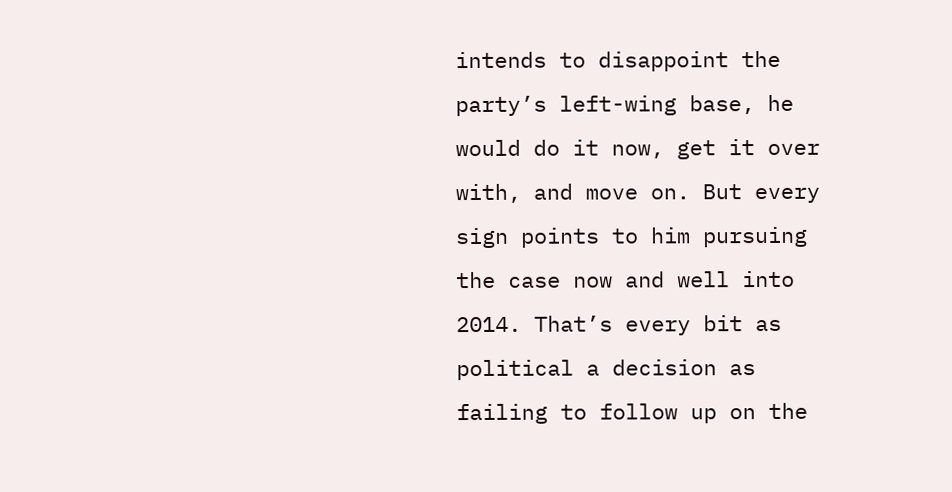intends to disappoint the party’s left-wing base, he would do it now, get it over with, and move on. But every sign points to him pursuing the case now and well into 2014. That’s every bit as political a decision as failing to follow up on the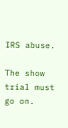IRS abuse.

The show trial must go on.